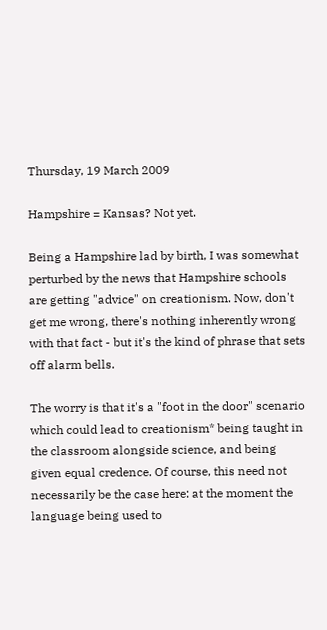Thursday, 19 March 2009

Hampshire = Kansas? Not yet.

Being a Hampshire lad by birth, I was somewhat perturbed by the news that Hampshire schools are getting "advice" on creationism. Now, don't get me wrong, there's nothing inherently wrong with that fact - but it's the kind of phrase that sets off alarm bells.

The worry is that it's a "foot in the door" scenario which could lead to creationism* being taught in the classroom alongside science, and being given equal credence. Of course, this need not necessarily be the case here: at the moment the language being used to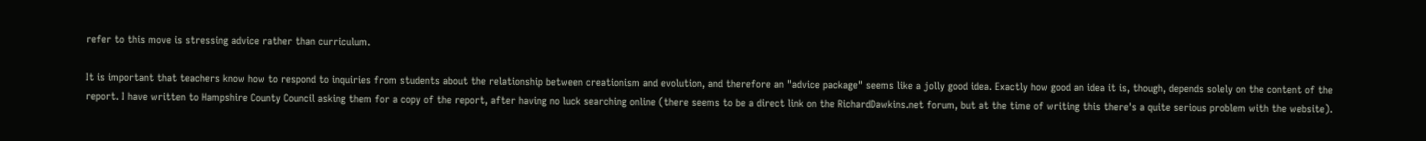refer to this move is stressing advice rather than curriculum.

It is important that teachers know how to respond to inquiries from students about the relationship between creationism and evolution, and therefore an "advice package" seems like a jolly good idea. Exactly how good an idea it is, though, depends solely on the content of the report. I have written to Hampshire County Council asking them for a copy of the report, after having no luck searching online (there seems to be a direct link on the RichardDawkins.net forum, but at the time of writing this there's a quite serious problem with the website).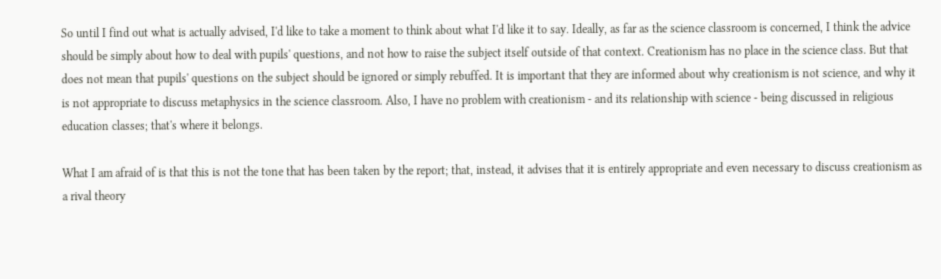So until I find out what is actually advised, I'd like to take a moment to think about what I'd like it to say. Ideally, as far as the science classroom is concerned, I think the advice should be simply about how to deal with pupils' questions, and not how to raise the subject itself outside of that context. Creationism has no place in the science class. But that does not mean that pupils' questions on the subject should be ignored or simply rebuffed. It is important that they are informed about why creationism is not science, and why it is not appropriate to discuss metaphysics in the science classroom. Also, I have no problem with creationism - and its relationship with science - being discussed in religious education classes; that's where it belongs.

What I am afraid of is that this is not the tone that has been taken by the report; that, instead, it advises that it is entirely appropriate and even necessary to discuss creationism as a rival theory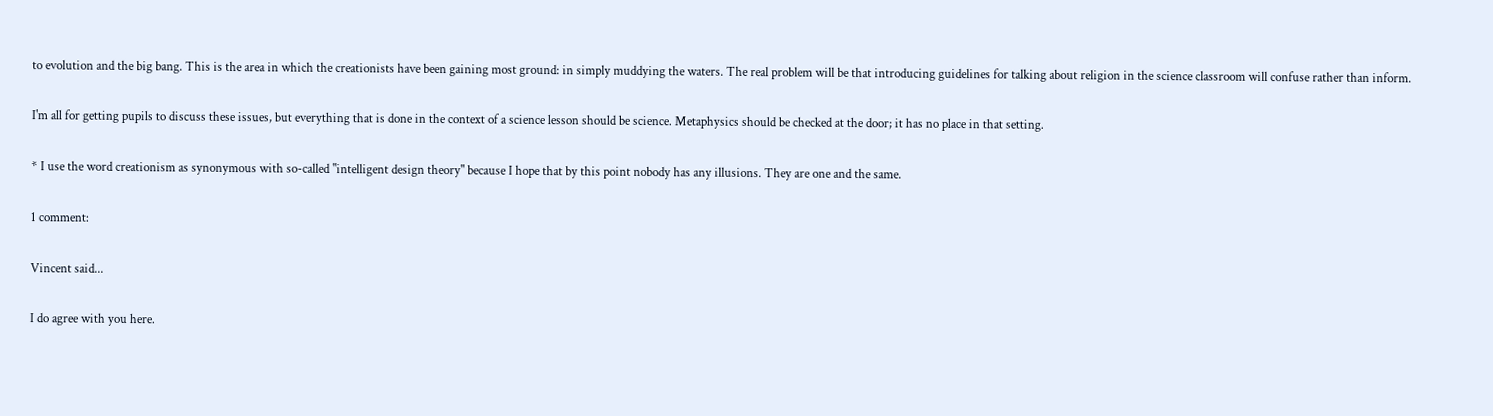to evolution and the big bang. This is the area in which the creationists have been gaining most ground: in simply muddying the waters. The real problem will be that introducing guidelines for talking about religion in the science classroom will confuse rather than inform.

I'm all for getting pupils to discuss these issues, but everything that is done in the context of a science lesson should be science. Metaphysics should be checked at the door; it has no place in that setting.

* I use the word creationism as synonymous with so-called "intelligent design theory" because I hope that by this point nobody has any illusions. They are one and the same.

1 comment:

Vincent said...

I do agree with you here.